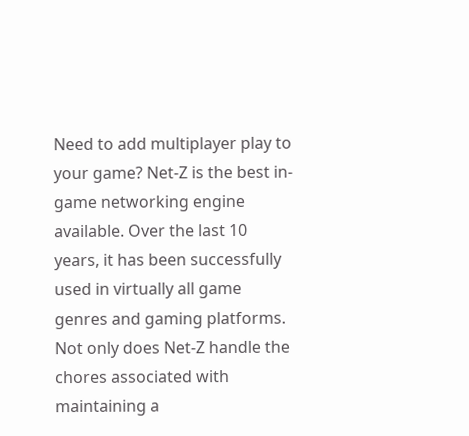Need to add multiplayer play to your game? Net-Z is the best in-game networking engine available. Over the last 10 years, it has been successfully used in virtually all game genres and gaming platforms. Not only does Net-Z handle the chores associated with maintaining a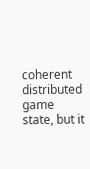coherent distributed game state, but it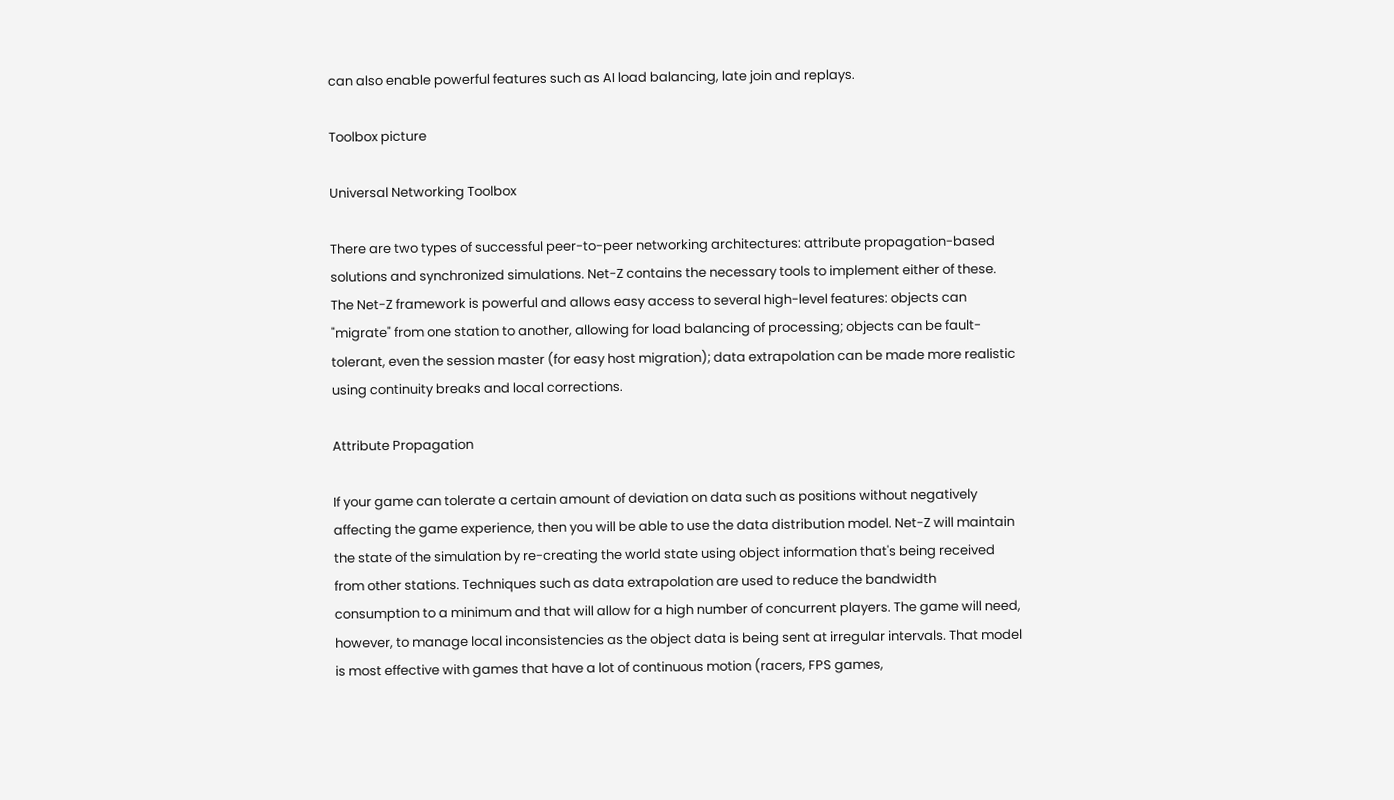can also enable powerful features such as AI load balancing, late join and replays.

Toolbox picture

Universal Networking Toolbox

There are two types of successful peer-to-peer networking architectures: attribute propagation-based solutions and synchronized simulations. Net-Z contains the necessary tools to implement either of these. The Net-Z framework is powerful and allows easy access to several high-level features: objects can "migrate" from one station to another, allowing for load balancing of processing; objects can be fault-tolerant, even the session master (for easy host migration); data extrapolation can be made more realistic using continuity breaks and local corrections.

Attribute Propagation

If your game can tolerate a certain amount of deviation on data such as positions without negatively affecting the game experience, then you will be able to use the data distribution model. Net-Z will maintain the state of the simulation by re-creating the world state using object information that's being received from other stations. Techniques such as data extrapolation are used to reduce the bandwidth consumption to a minimum and that will allow for a high number of concurrent players. The game will need, however, to manage local inconsistencies as the object data is being sent at irregular intervals. That model is most effective with games that have a lot of continuous motion (racers, FPS games,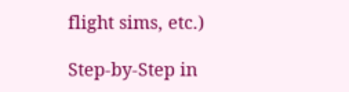flight sims, etc.)

Step-by-Step in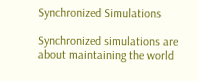Synchronized Simulations

Synchronized simulations are about maintaining the world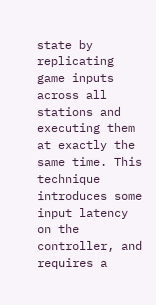state by replicating game inputs across all stations and executing them at exactly the same time. This technique introduces some input latency on the controller, and requires a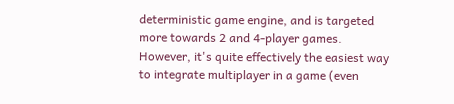deterministic game engine, and is targeted more towards 2 and 4-player games. However, it's quite effectively the easiest way to integrate multiplayer in a game (even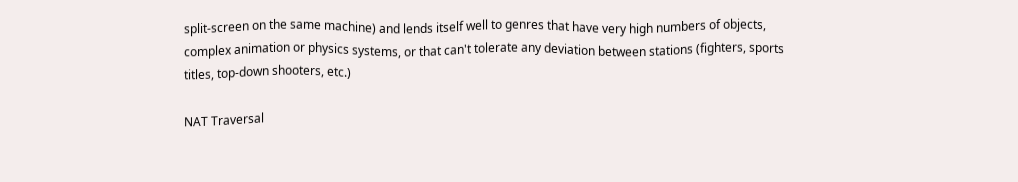split-screen on the same machine) and lends itself well to genres that have very high numbers of objects, complex animation or physics systems, or that can't tolerate any deviation between stations (fighters, sports titles, top-down shooters, etc.)

NAT Traversal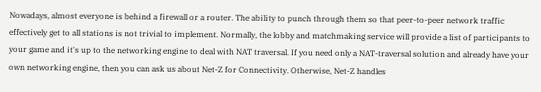Nowadays, almost everyone is behind a firewall or a router. The ability to punch through them so that peer-to-peer network traffic effectively get to all stations is not trivial to implement. Normally, the lobby and matchmaking service will provide a list of participants to your game and it's up to the networking engine to deal with NAT traversal. If you need only a NAT-traversal solution and already have your own networking engine, then you can ask us about Net-Z for Connectivity. Otherwise, Net-Z handles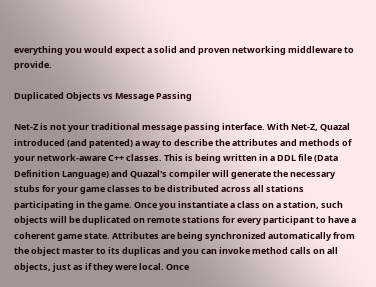everything you would expect a solid and proven networking middleware to provide.

Duplicated Objects vs Message Passing

Net-Z is not your traditional message passing interface. With Net-Z, Quazal introduced (and patented) a way to describe the attributes and methods of your network-aware C++ classes. This is being written in a DDL file (Data Definition Language) and Quazal's compiler will generate the necessary stubs for your game classes to be distributed across all stations participating in the game. Once you instantiate a class on a station, such objects will be duplicated on remote stations for every participant to have a coherent game state. Attributes are being synchronized automatically from the object master to its duplicas and you can invoke method calls on all objects, just as if they were local. Once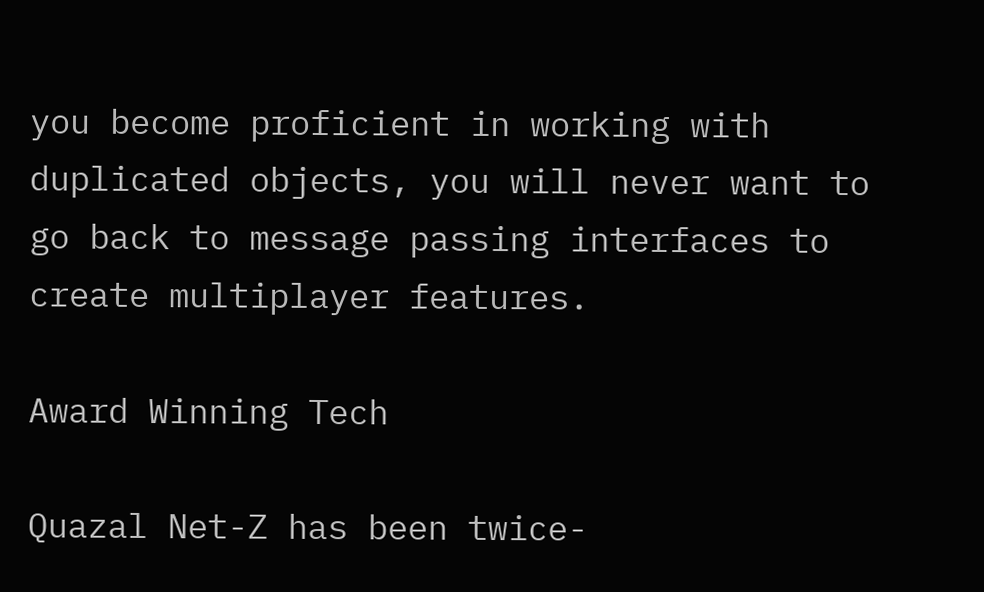you become proficient in working with duplicated objects, you will never want to go back to message passing interfaces to create multiplayer features.

Award Winning Tech

Quazal Net-Z has been twice-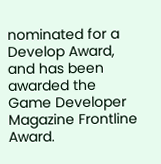nominated for a Develop Award, and has been awarded the Game Developer Magazine Frontline Award.